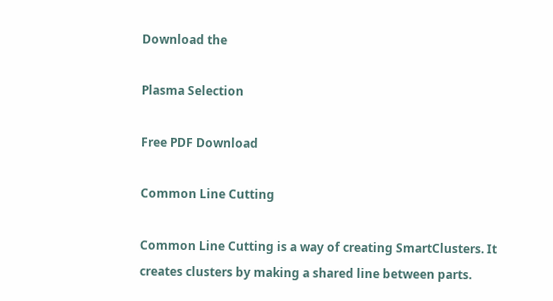Download the

Plasma Selection

Free PDF Download

Common Line Cutting

Common Line Cutting is a way of creating SmartClusters. It creates clusters by making a shared line between parts.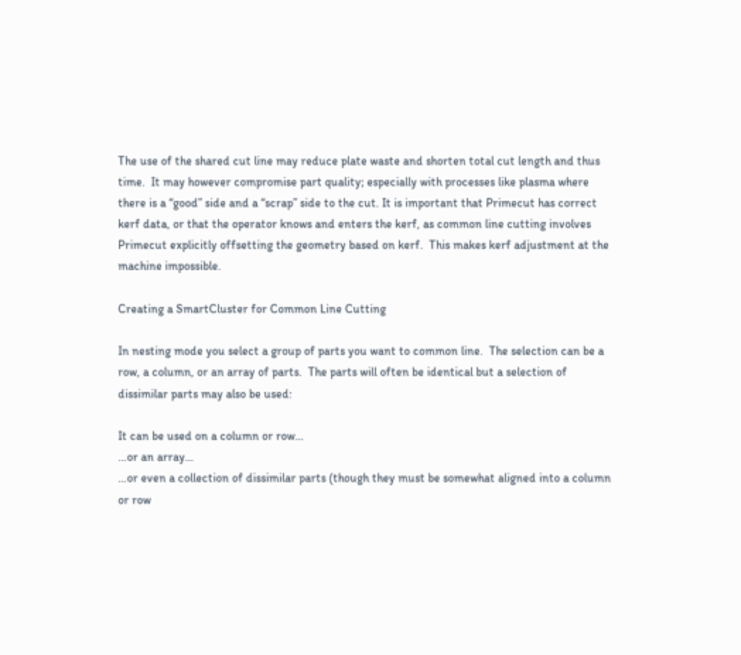The use of the shared cut line may reduce plate waste and shorten total cut length and thus time.  It may however compromise part quality; especially with processes like plasma where there is a “good” side and a “scrap” side to the cut. It is important that Primecut has correct kerf data, or that the operator knows and enters the kerf, as common line cutting involves Primecut explicitly offsetting the geometry based on kerf.  This makes kerf adjustment at the machine impossible.

Creating a SmartCluster for Common Line Cutting

In nesting mode you select a group of parts you want to common line.  The selection can be a row, a column, or an array of parts.  The parts will often be identical but a selection of dissimilar parts may also be used:

It can be used on a column or row…
…or an array…
…or even a collection of dissimilar parts (though they must be somewhat aligned into a column or row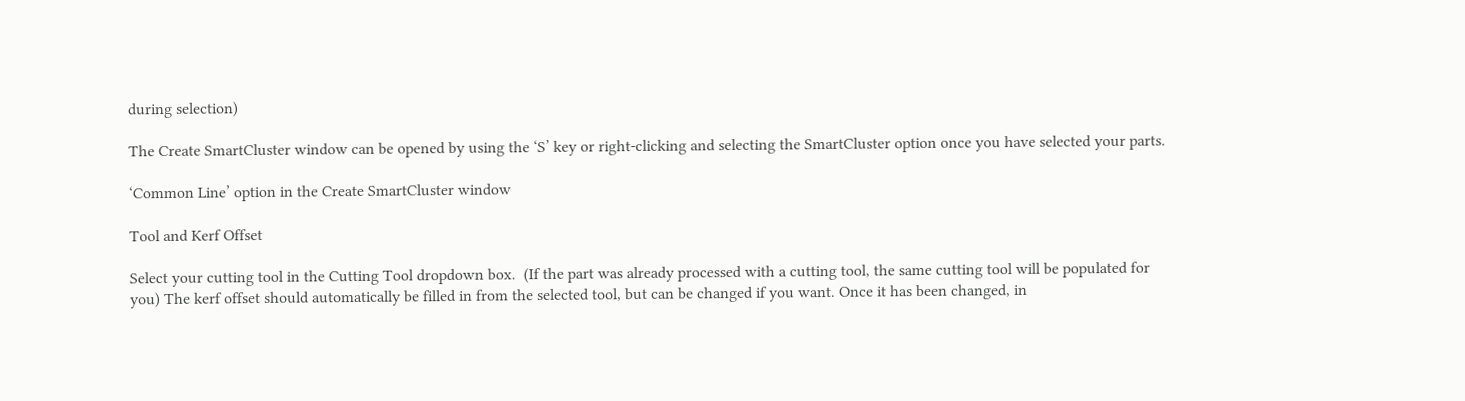during selection)

The Create SmartCluster window can be opened by using the ‘S’ key or right-clicking and selecting the SmartCluster option once you have selected your parts.

‘Common Line’ option in the Create SmartCluster window

Tool and Kerf Offset

Select your cutting tool in the Cutting Tool dropdown box.  (If the part was already processed with a cutting tool, the same cutting tool will be populated for you) The kerf offset should automatically be filled in from the selected tool, but can be changed if you want. Once it has been changed, in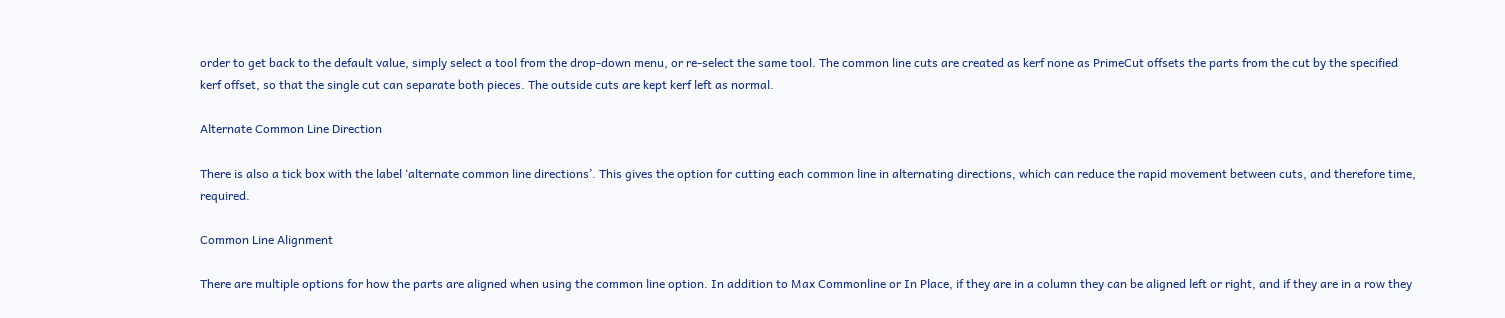order to get back to the default value, simply select a tool from the drop-down menu, or re-select the same tool. The common line cuts are created as kerf none as PrimeCut offsets the parts from the cut by the specified kerf offset, so that the single cut can separate both pieces. The outside cuts are kept kerf left as normal.

Alternate Common Line Direction

There is also a tick box with the label ‘alternate common line directions’. This gives the option for cutting each common line in alternating directions, which can reduce the rapid movement between cuts, and therefore time, required.

Common Line Alignment

There are multiple options for how the parts are aligned when using the common line option. In addition to Max Commonline or In Place, if they are in a column they can be aligned left or right, and if they are in a row they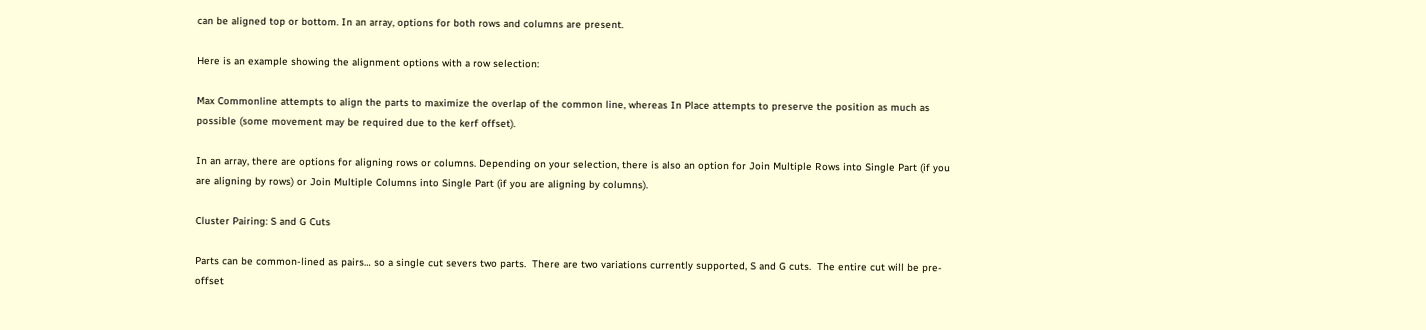can be aligned top or bottom. In an array, options for both rows and columns are present.

Here is an example showing the alignment options with a row selection:

Max Commonline attempts to align the parts to maximize the overlap of the common line, whereas In Place attempts to preserve the position as much as possible (some movement may be required due to the kerf offset).

In an array, there are options for aligning rows or columns. Depending on your selection, there is also an option for Join Multiple Rows into Single Part (if you are aligning by rows) or Join Multiple Columns into Single Part (if you are aligning by columns).

Cluster Pairing: S and G Cuts

Parts can be common-lined as pairs… so a single cut severs two parts.  There are two variations currently supported, S and G cuts.  The entire cut will be pre-offset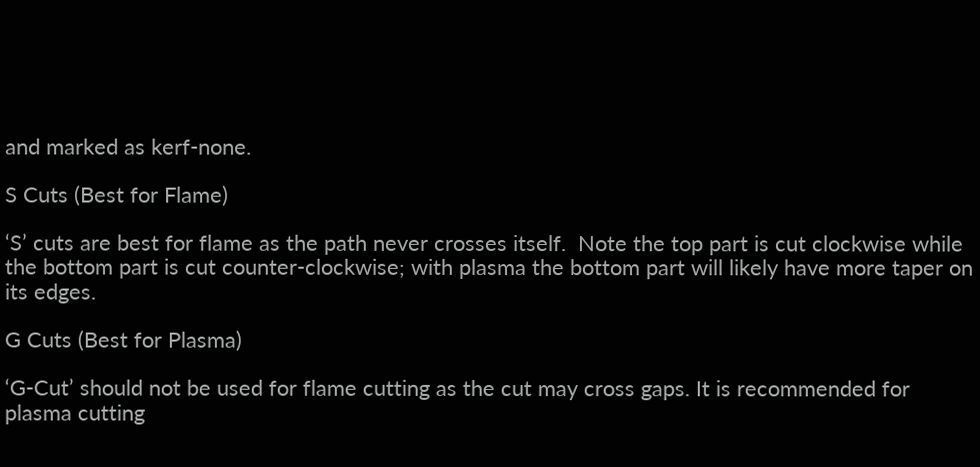and marked as kerf-none.

S Cuts (Best for Flame)

‘S’ cuts are best for flame as the path never crosses itself.  Note the top part is cut clockwise while the bottom part is cut counter-clockwise; with plasma the bottom part will likely have more taper on its edges.

G Cuts (Best for Plasma)

‘G-Cut’ should not be used for flame cutting as the cut may cross gaps. It is recommended for plasma cutting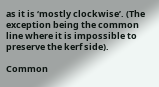as it is ‘mostly clockwise’. (The exception being the common line where it is impossible to preserve the kerf side).

Common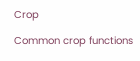Crop

Common crop functions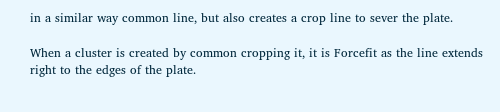in a similar way common line, but also creates a crop line to sever the plate.

When a cluster is created by common cropping it, it is Forcefit as the line extends right to the edges of the plate.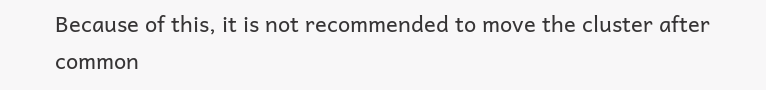Because of this, it is not recommended to move the cluster after common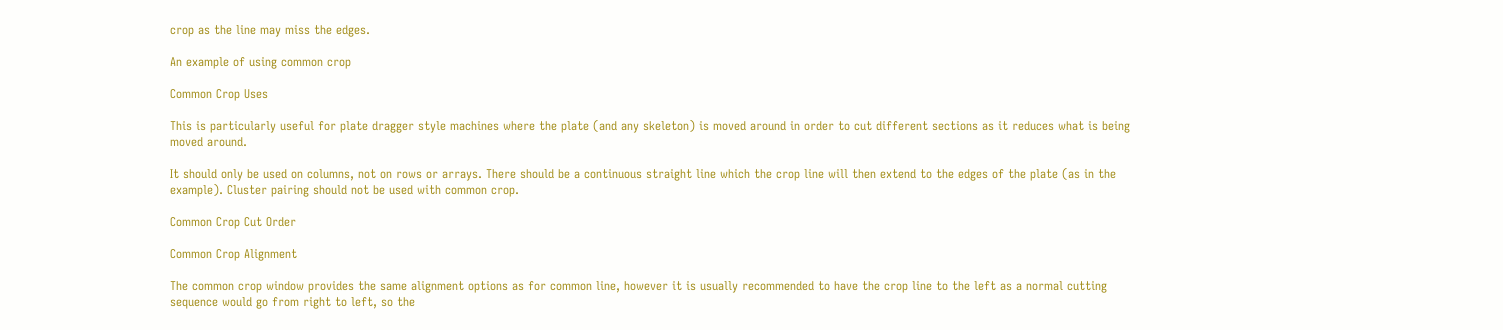crop as the line may miss the edges.

An example of using common crop

Common Crop Uses

This is particularly useful for plate dragger style machines where the plate (and any skeleton) is moved around in order to cut different sections as it reduces what is being moved around.

It should only be used on columns, not on rows or arrays. There should be a continuous straight line which the crop line will then extend to the edges of the plate (as in the example). Cluster pairing should not be used with common crop.

Common Crop Cut Order

Common Crop Alignment

The common crop window provides the same alignment options as for common line, however it is usually recommended to have the crop line to the left as a normal cutting sequence would go from right to left, so the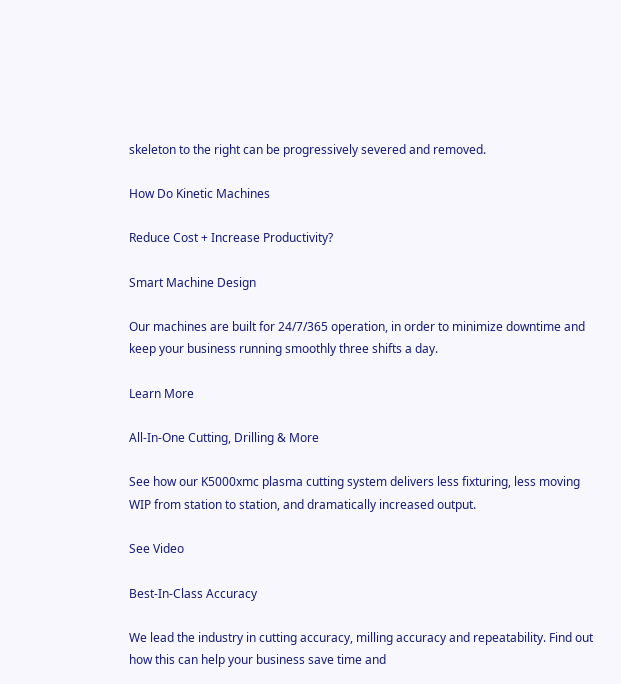skeleton to the right can be progressively severed and removed.

How Do Kinetic Machines

Reduce Cost + Increase Productivity?

Smart Machine Design

Our machines are built for 24/7/365 operation, in order to minimize downtime and keep your business running smoothly three shifts a day.

Learn More

All-In-One Cutting, Drilling & More

See how our K5000xmc plasma cutting system delivers less fixturing, less moving WIP from station to station, and dramatically increased output.

See Video

Best-In-Class Accuracy

We lead the industry in cutting accuracy, milling accuracy and repeatability. Find out how this can help your business save time and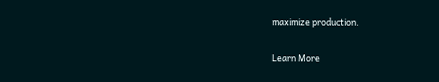maximize production.

Learn More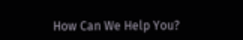How Can We Help You?